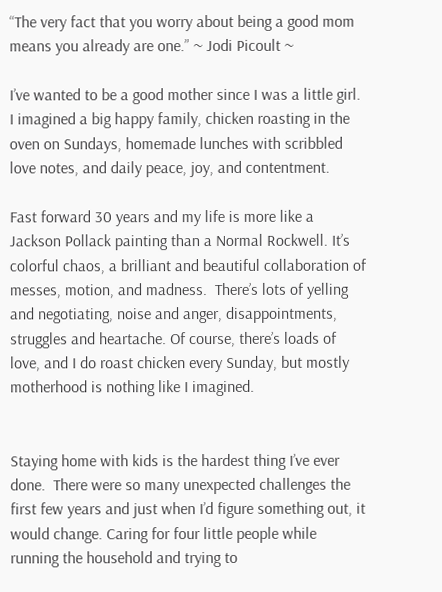“The very fact that you worry about being a good mom means you already are one.” ~ Jodi Picoult ~

I’ve wanted to be a good mother since I was a little girl. I imagined a big happy family, chicken roasting in the oven on Sundays, homemade lunches with scribbled love notes, and daily peace, joy, and contentment.

Fast forward 30 years and my life is more like a Jackson Pollack painting than a Normal Rockwell. It’s colorful chaos, a brilliant and beautiful collaboration of messes, motion, and madness.  There’s lots of yelling and negotiating, noise and anger, disappointments, struggles and heartache. Of course, there’s loads of love, and I do roast chicken every Sunday, but mostly motherhood is nothing like I imagined.


Staying home with kids is the hardest thing I’ve ever done.  There were so many unexpected challenges the first few years and just when I’d figure something out, it would change. Caring for four little people while running the household and trying to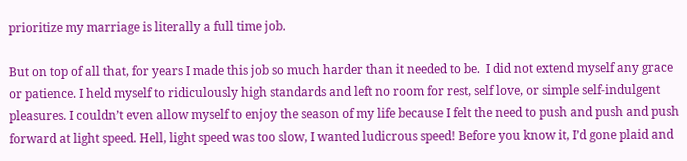prioritize my marriage is literally a full time job.

But on top of all that, for years I made this job so much harder than it needed to be.  I did not extend myself any grace or patience. I held myself to ridiculously high standards and left no room for rest, self love, or simple self-indulgent pleasures. I couldn’t even allow myself to enjoy the season of my life because I felt the need to push and push and push forward at light speed. Hell, light speed was too slow, I wanted ludicrous speed! Before you know it, I’d gone plaid and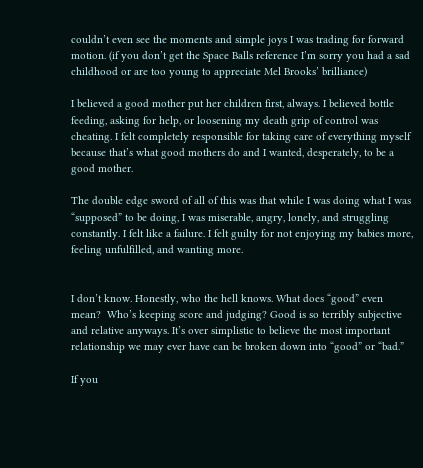couldn’t even see the moments and simple joys I was trading for forward motion. (if you don’t get the Space Balls reference I’m sorry you had a sad childhood or are too young to appreciate Mel Brooks’ brilliance)

I believed a good mother put her children first, always. I believed bottle feeding, asking for help, or loosening my death grip of control was cheating. I felt completely responsible for taking care of everything myself because that’s what good mothers do and I wanted, desperately, to be a good mother.

The double edge sword of all of this was that while I was doing what I was “supposed” to be doing, I was miserable, angry, lonely, and struggling constantly. I felt like a failure. I felt guilty for not enjoying my babies more, feeling unfulfilled, and wanting more.


I don’t know. Honestly, who the hell knows. What does “good” even mean?  Who’s keeping score and judging? Good is so terribly subjective and relative anyways. It’s over simplistic to believe the most important relationship we may ever have can be broken down into “good” or “bad.”

If you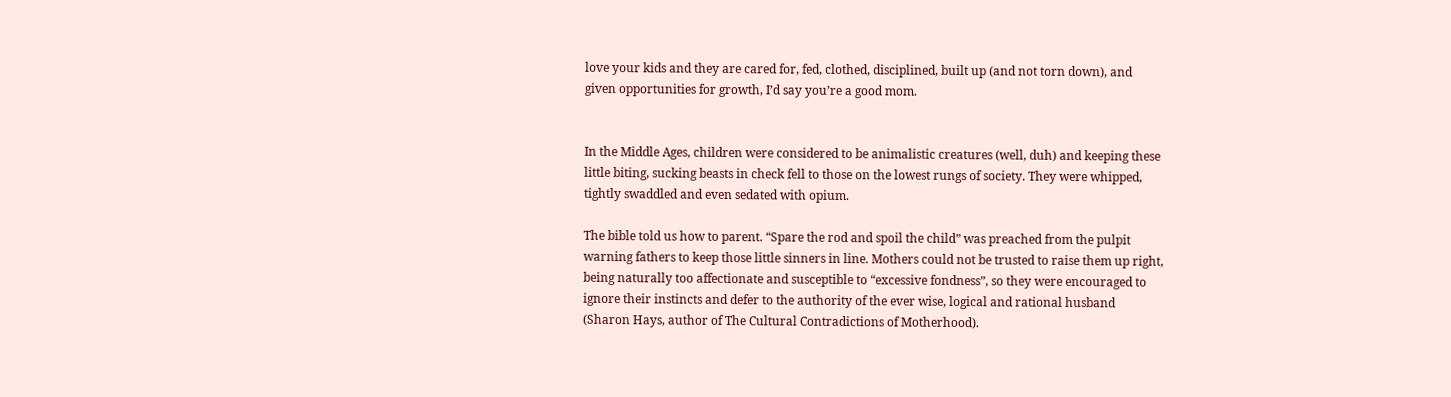love your kids and they are cared for, fed, clothed, disciplined, built up (and not torn down), and given opportunities for growth, I’d say you’re a good mom.


In the Middle Ages, children were considered to be animalistic creatures (well, duh) and keeping these little biting, sucking beasts in check fell to those on the lowest rungs of society. They were whipped, tightly swaddled and even sedated with opium.

The bible told us how to parent. “Spare the rod and spoil the child” was preached from the pulpit warning fathers to keep those little sinners in line. Mothers could not be trusted to raise them up right, being naturally too affectionate and susceptible to “excessive fondness”, so they were encouraged to ignore their instincts and defer to the authority of the ever wise, logical and rational husband (Sharon Hays, author of The Cultural Contradictions of Motherhood).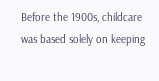Before the 1900s, childcare was based solely on keeping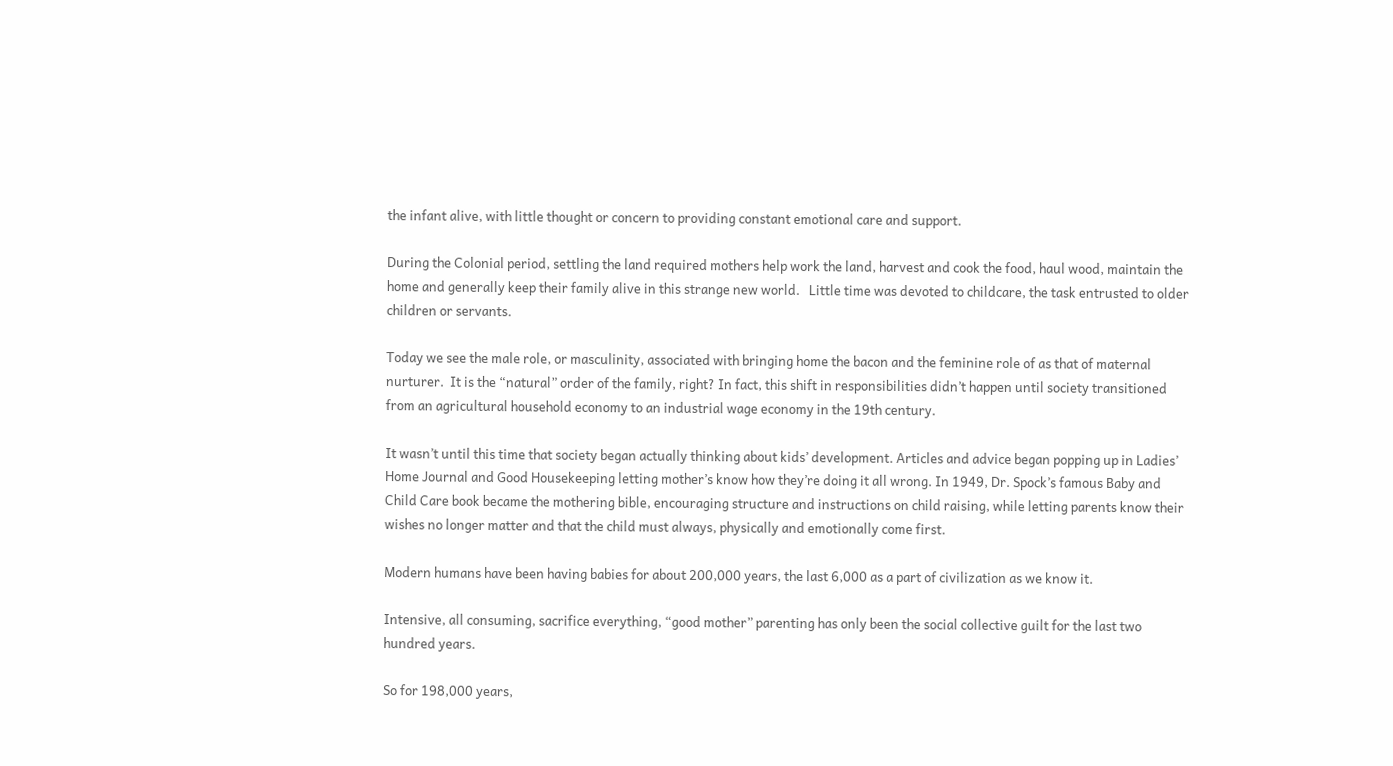the infant alive, with little thought or concern to providing constant emotional care and support.

During the Colonial period, settling the land required mothers help work the land, harvest and cook the food, haul wood, maintain the home and generally keep their family alive in this strange new world.   Little time was devoted to childcare, the task entrusted to older children or servants.

Today we see the male role, or masculinity, associated with bringing home the bacon and the feminine role of as that of maternal nurturer.  It is the “natural” order of the family, right? In fact, this shift in responsibilities didn’t happen until society transitioned from an agricultural household economy to an industrial wage economy in the 19th century.

It wasn’t until this time that society began actually thinking about kids’ development. Articles and advice began popping up in Ladies’ Home Journal and Good Housekeeping letting mother’s know how they’re doing it all wrong. In 1949, Dr. Spock’s famous Baby and Child Care book became the mothering bible, encouraging structure and instructions on child raising, while letting parents know their wishes no longer matter and that the child must always, physically and emotionally come first.

Modern humans have been having babies for about 200,000 years, the last 6,000 as a part of civilization as we know it.

Intensive, all consuming, sacrifice everything, “good mother” parenting has only been the social collective guilt for the last two hundred years.

So for 198,000 years,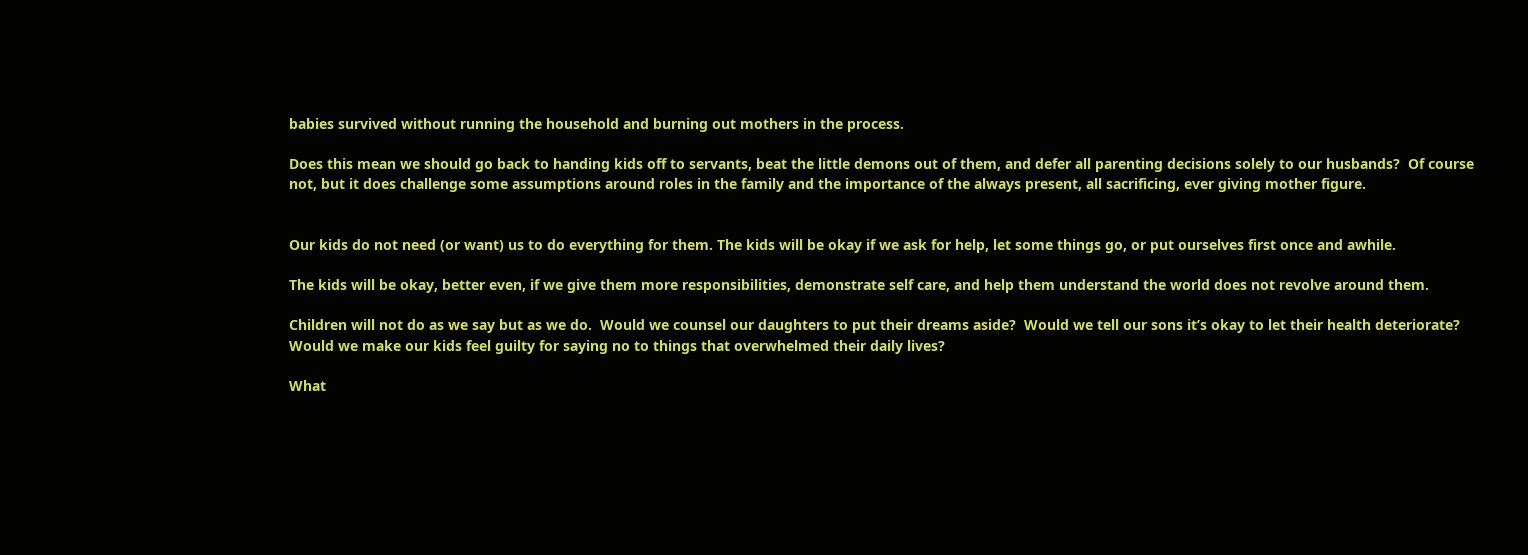babies survived without running the household and burning out mothers in the process.

Does this mean we should go back to handing kids off to servants, beat the little demons out of them, and defer all parenting decisions solely to our husbands?  Of course not, but it does challenge some assumptions around roles in the family and the importance of the always present, all sacrificing, ever giving mother figure.


Our kids do not need (or want) us to do everything for them. The kids will be okay if we ask for help, let some things go, or put ourselves first once and awhile.

The kids will be okay, better even, if we give them more responsibilities, demonstrate self care, and help them understand the world does not revolve around them.

Children will not do as we say but as we do.  Would we counsel our daughters to put their dreams aside?  Would we tell our sons it’s okay to let their health deteriorate?  Would we make our kids feel guilty for saying no to things that overwhelmed their daily lives?

What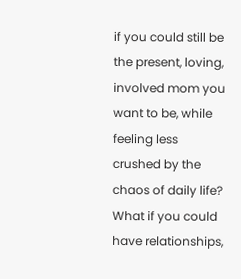if you could still be the present, loving, involved mom you want to be, while feeling less crushed by the chaos of daily life?  What if you could have relationships,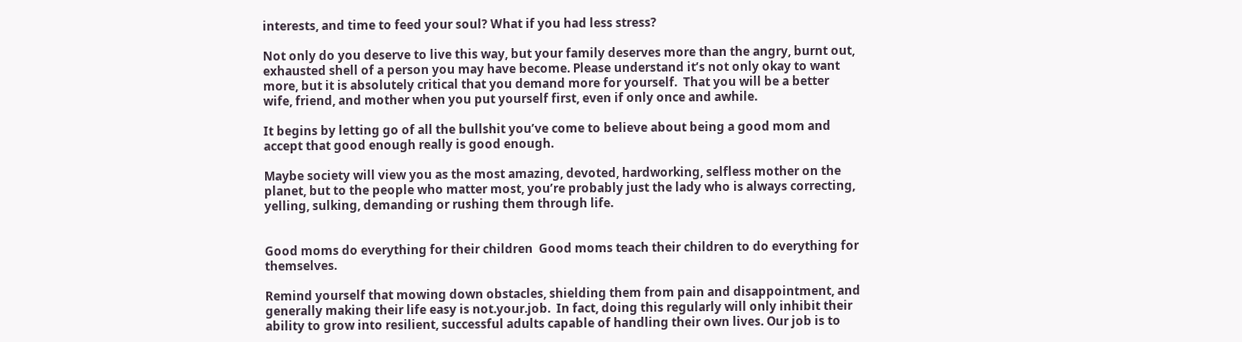interests, and time to feed your soul? What if you had less stress?

Not only do you deserve to live this way, but your family deserves more than the angry, burnt out, exhausted shell of a person you may have become. Please understand it’s not only okay to want more, but it is absolutely critical that you demand more for yourself.  That you will be a better wife, friend, and mother when you put yourself first, even if only once and awhile.

It begins by letting go of all the bullshit you’ve come to believe about being a good mom and accept that good enough really is good enough.

Maybe society will view you as the most amazing, devoted, hardworking, selfless mother on the planet, but to the people who matter most, you’re probably just the lady who is always correcting, yelling, sulking, demanding or rushing them through life.


Good moms do everything for their children  Good moms teach their children to do everything for themselves.

Remind yourself that mowing down obstacles, shielding them from pain and disappointment, and generally making their life easy is not.your.job.  In fact, doing this regularly will only inhibit their ability to grow into resilient, successful adults capable of handling their own lives. Our job is to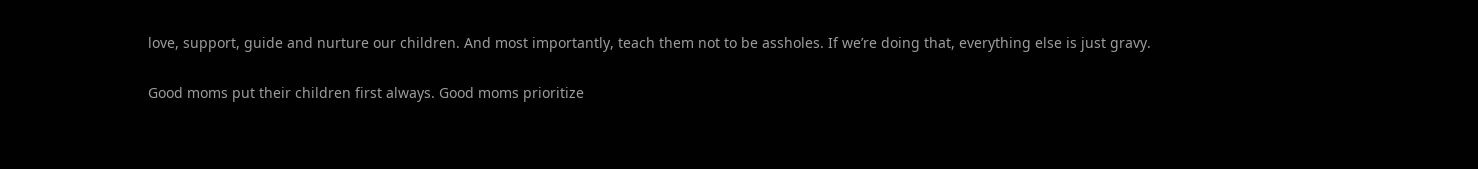love, support, guide and nurture our children. And most importantly, teach them not to be assholes. If we’re doing that, everything else is just gravy.

Good moms put their children first always. Good moms prioritize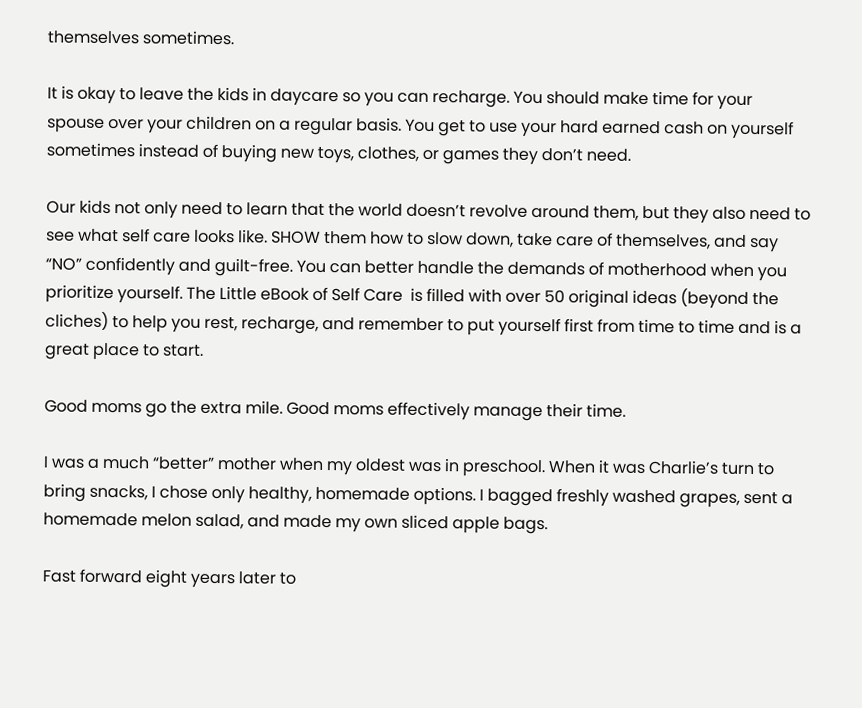themselves sometimes.

It is okay to leave the kids in daycare so you can recharge. You should make time for your spouse over your children on a regular basis. You get to use your hard earned cash on yourself sometimes instead of buying new toys, clothes, or games they don’t need.

Our kids not only need to learn that the world doesn’t revolve around them, but they also need to see what self care looks like. SHOW them how to slow down, take care of themselves, and say “NO” confidently and guilt-free. You can better handle the demands of motherhood when you prioritize yourself. The Little eBook of Self Care  is filled with over 50 original ideas (beyond the cliches) to help you rest, recharge, and remember to put yourself first from time to time and is a great place to start.

Good moms go the extra mile. Good moms effectively manage their time.

I was a much “better” mother when my oldest was in preschool. When it was Charlie’s turn to bring snacks, I chose only healthy, homemade options. I bagged freshly washed grapes, sent a homemade melon salad, and made my own sliced apple bags.

Fast forward eight years later to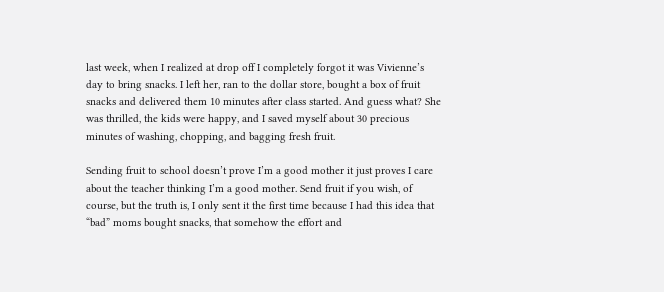last week, when I realized at drop off I completely forgot it was Vivienne’s day to bring snacks. I left her, ran to the dollar store, bought a box of fruit snacks and delivered them 10 minutes after class started. And guess what? She was thrilled, the kids were happy, and I saved myself about 30 precious minutes of washing, chopping, and bagging fresh fruit.

Sending fruit to school doesn’t prove I’m a good mother it just proves I care about the teacher thinking I’m a good mother. Send fruit if you wish, of course, but the truth is, I only sent it the first time because I had this idea that “bad” moms bought snacks, that somehow the effort and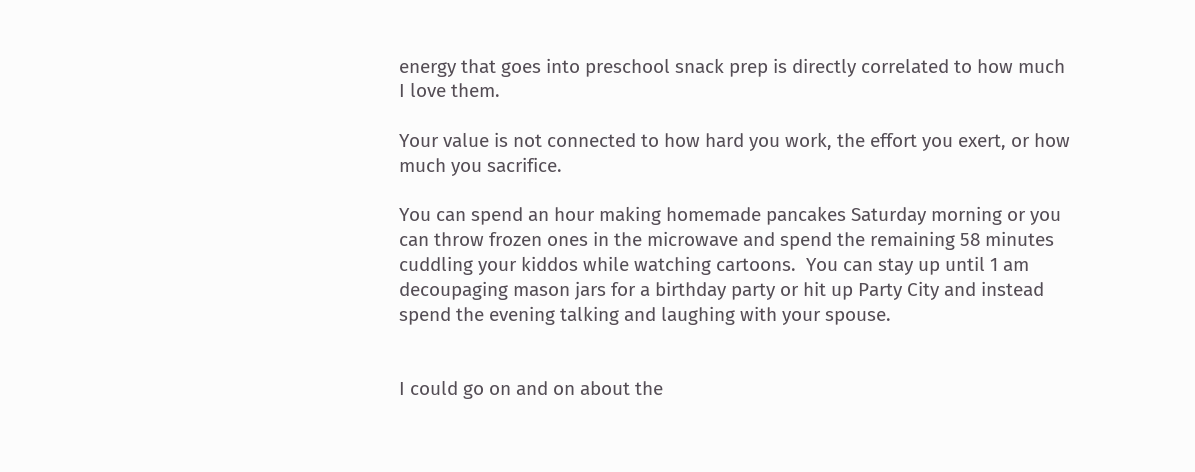energy that goes into preschool snack prep is directly correlated to how much I love them.

Your value is not connected to how hard you work, the effort you exert, or how much you sacrifice.

You can spend an hour making homemade pancakes Saturday morning or you can throw frozen ones in the microwave and spend the remaining 58 minutes cuddling your kiddos while watching cartoons.  You can stay up until 1 am decoupaging mason jars for a birthday party or hit up Party City and instead spend the evening talking and laughing with your spouse.


I could go on and on about the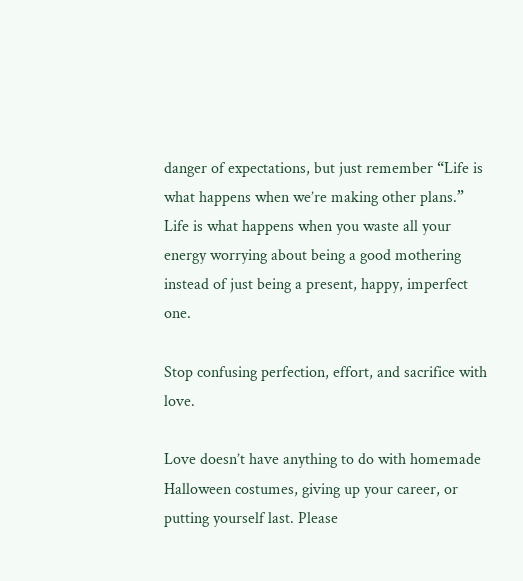danger of expectations, but just remember “Life is what happens when we’re making other plans.” Life is what happens when you waste all your energy worrying about being a good mothering instead of just being a present, happy, imperfect one.

Stop confusing perfection, effort, and sacrifice with love.

Love doesn’t have anything to do with homemade Halloween costumes, giving up your career, or putting yourself last. Please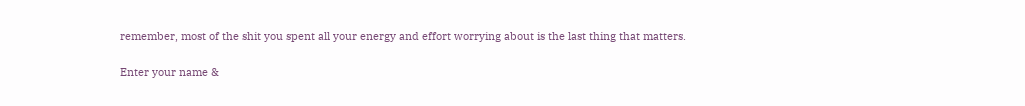remember, most of the shit you spent all your energy and effort worrying about is the last thing that matters.


Enter your name &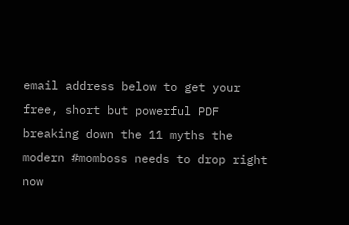email address below to get your free, short but powerful PDF breaking down the 11 myths the modern #momboss needs to drop right now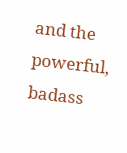and the powerful, badass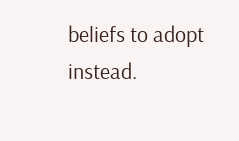beliefs to adopt instead.